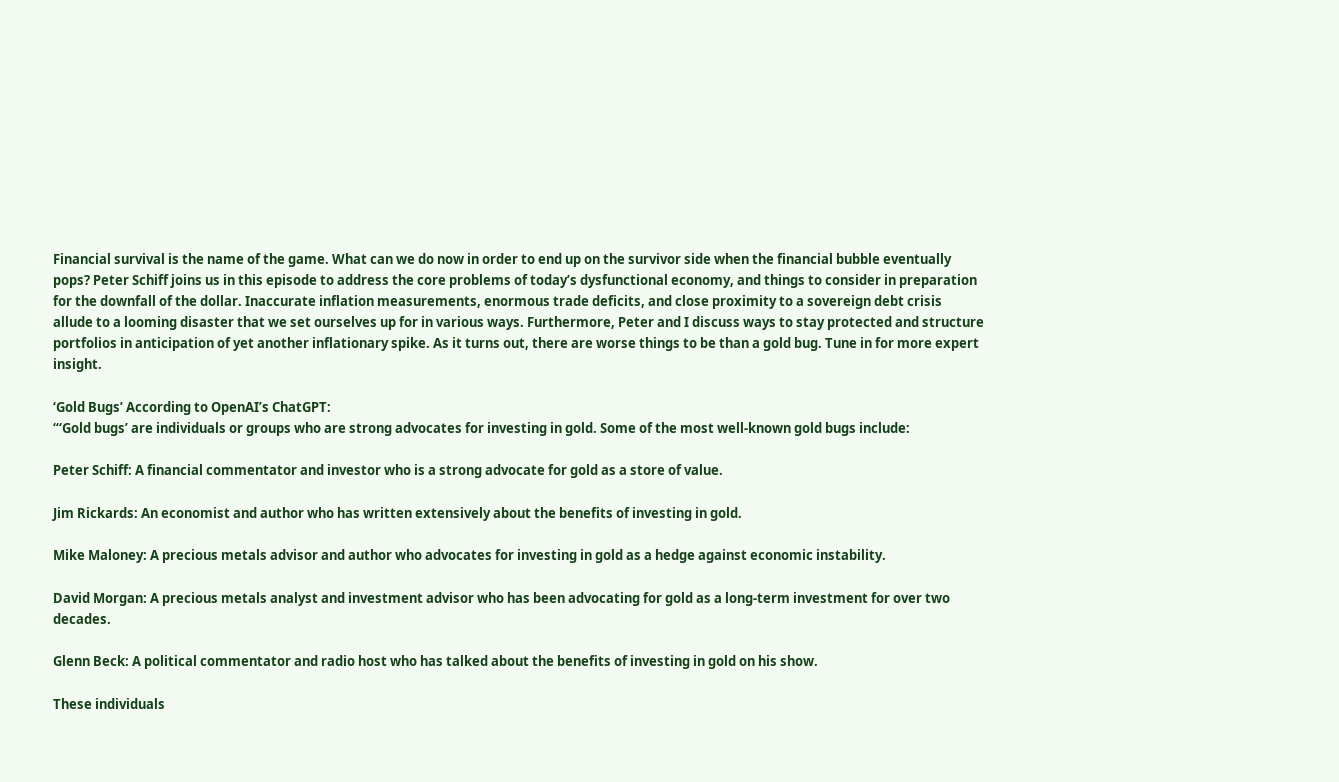Financial survival is the name of the game. What can we do now in order to end up on the survivor side when the financial bubble eventually pops? Peter Schiff joins us in this episode to address the core problems of today’s dysfunctional economy, and things to consider in preparation for the downfall of the dollar. Inaccurate inflation measurements, enormous trade deficits, and close proximity to a sovereign debt crisis allude to a looming disaster that we set ourselves up for in various ways. Furthermore, Peter and I discuss ways to stay protected and structure portfolios in anticipation of yet another inflationary spike. As it turns out, there are worse things to be than a gold bug. Tune in for more expert insight.

‘Gold Bugs’ According to OpenAI’s ChatGPT:
“‘Gold bugs’ are individuals or groups who are strong advocates for investing in gold. Some of the most well-known gold bugs include:

Peter Schiff: A financial commentator and investor who is a strong advocate for gold as a store of value.

Jim Rickards: An economist and author who has written extensively about the benefits of investing in gold.

Mike Maloney: A precious metals advisor and author who advocates for investing in gold as a hedge against economic instability.

David Morgan: A precious metals analyst and investment advisor who has been advocating for gold as a long-term investment for over two decades.

Glenn Beck: A political commentator and radio host who has talked about the benefits of investing in gold on his show.

These individuals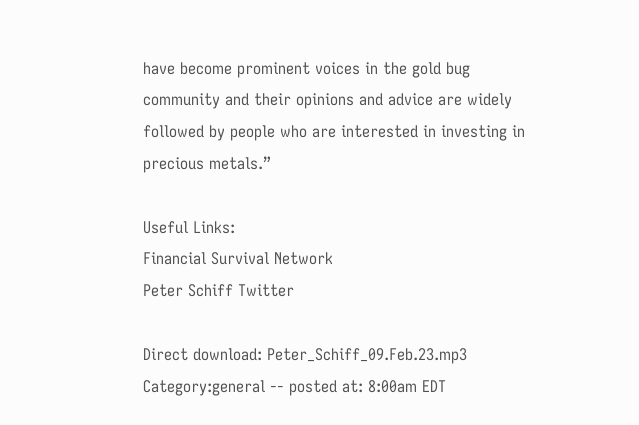have become prominent voices in the gold bug community and their opinions and advice are widely followed by people who are interested in investing in precious metals.”

Useful Links:
Financial Survival Network
Peter Schiff Twitter

Direct download: Peter_Schiff_09.Feb.23.mp3
Category:general -- posted at: 8:00am EDT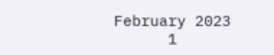February 2023
      1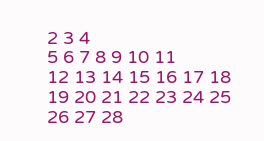2 3 4
5 6 7 8 9 10 11
12 13 14 15 16 17 18
19 20 21 22 23 24 25
26 27 28